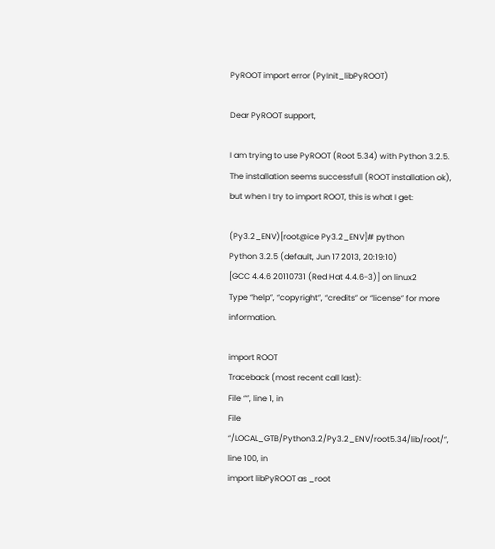PyROOT import error (PyInit_libPyROOT)

Dear PyROOT support,

I am trying to use PyROOT (Root 5.34) with Python 3.2.5.
The installation seems successfull (ROOT installation ok), but when I try to import ROOT, this is what I get:

(Py3.2_ENV)[root@ice Py3.2_ENV]# python
Python 3.2.5 (default, Jun 17 2013, 20:19:10)
[GCC 4.4.6 20110731 (Red Hat 4.4.6-3)] on linux2
Type “help”, “copyright”, “credits” or “license” for more information.

import ROOT
Traceback (most recent call last):
File “”, line 1, in
File “/LOCAL_GTB/Python3.2/Py3.2_ENV/root5.34/lib/root/”, line 100, in
import libPyROOT as _root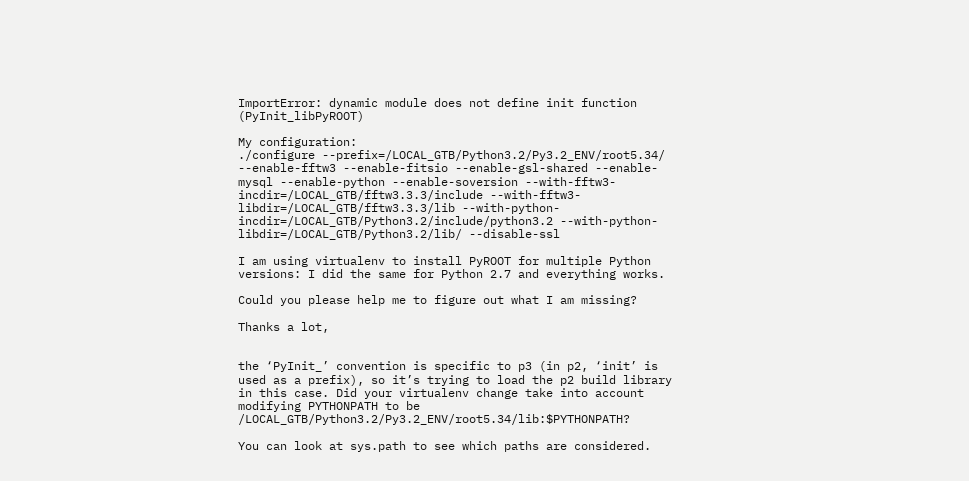ImportError: dynamic module does not define init function (PyInit_libPyROOT)

My configuration:
./configure --prefix=/LOCAL_GTB/Python3.2/Py3.2_ENV/root5.34/ --enable-fftw3 --enable-fitsio --enable-gsl-shared --enable-mysql --enable-python --enable-soversion --with-fftw3-incdir=/LOCAL_GTB/fftw3.3.3/include --with-fftw3-libdir=/LOCAL_GTB/fftw3.3.3/lib --with-python-incdir=/LOCAL_GTB/Python3.2/include/python3.2 --with-python-libdir=/LOCAL_GTB/Python3.2/lib/ --disable-ssl

I am using virtualenv to install PyROOT for multiple Python versions: I did the same for Python 2.7 and everything works.

Could you please help me to figure out what I am missing?

Thanks a lot,


the ‘PyInit_’ convention is specific to p3 (in p2, ‘init’ is used as a prefix), so it’s trying to load the p2 build library in this case. Did your virtualenv change take into account modifying PYTHONPATH to be /LOCAL_GTB/Python3.2/Py3.2_ENV/root5.34/lib:$PYTHONPATH?

You can look at sys.path to see which paths are considered.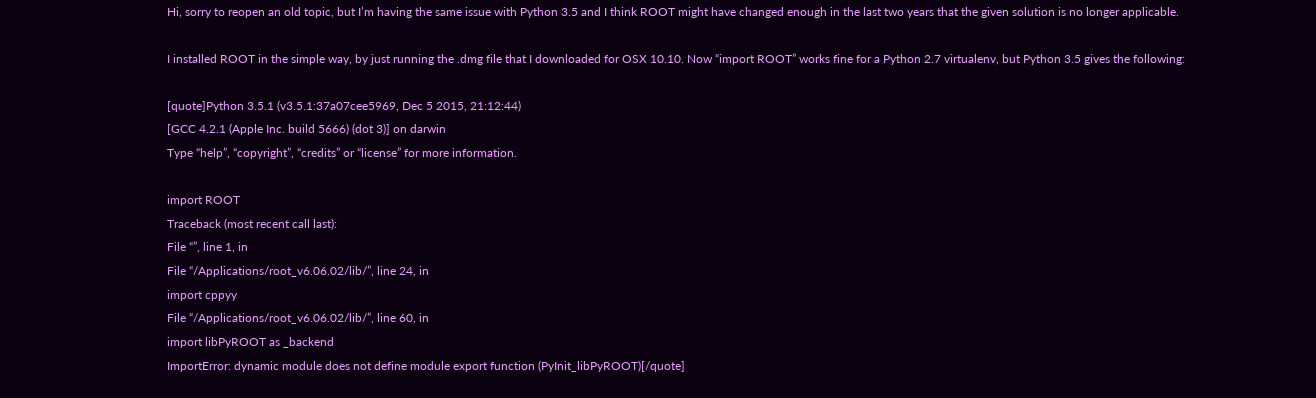Hi, sorry to reopen an old topic, but I’m having the same issue with Python 3.5 and I think ROOT might have changed enough in the last two years that the given solution is no longer applicable.

I installed ROOT in the simple way, by just running the .dmg file that I downloaded for OSX 10.10. Now “import ROOT” works fine for a Python 2.7 virtualenv, but Python 3.5 gives the following:

[quote]Python 3.5.1 (v3.5.1:37a07cee5969, Dec 5 2015, 21:12:44)
[GCC 4.2.1 (Apple Inc. build 5666) (dot 3)] on darwin
Type “help”, “copyright”, “credits” or “license” for more information.

import ROOT
Traceback (most recent call last):
File “”, line 1, in
File “/Applications/root_v6.06.02/lib/”, line 24, in
import cppyy
File “/Applications/root_v6.06.02/lib/”, line 60, in
import libPyROOT as _backend
ImportError: dynamic module does not define module export function (PyInit_libPyROOT)[/quote]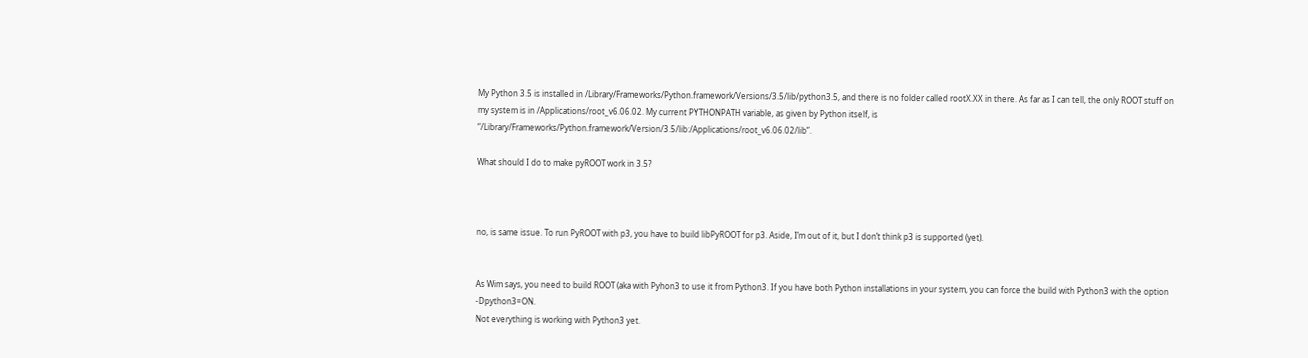My Python 3.5 is installed in /Library/Frameworks/Python.framework/Versions/3.5/lib/python3.5, and there is no folder called rootX.XX in there. As far as I can tell, the only ROOT stuff on my system is in /Applications/root_v6.06.02. My current PYTHONPATH variable, as given by Python itself, is “/Library/Frameworks/Python.framework/Version/3.5/lib:/Applications/root_v6.06.02/lib”.

What should I do to make pyROOT work in 3.5?



no, is same issue. To run PyROOT with p3, you have to build libPyROOT for p3. Aside, I’m out of it, but I don’t think p3 is supported (yet).


As Wim says, you need to build ROOT (aka with Pyhon3 to use it from Python3. If you have both Python installations in your system, you can force the build with Python3 with the option -Dpython3=ON.
Not everything is working with Python3 yet.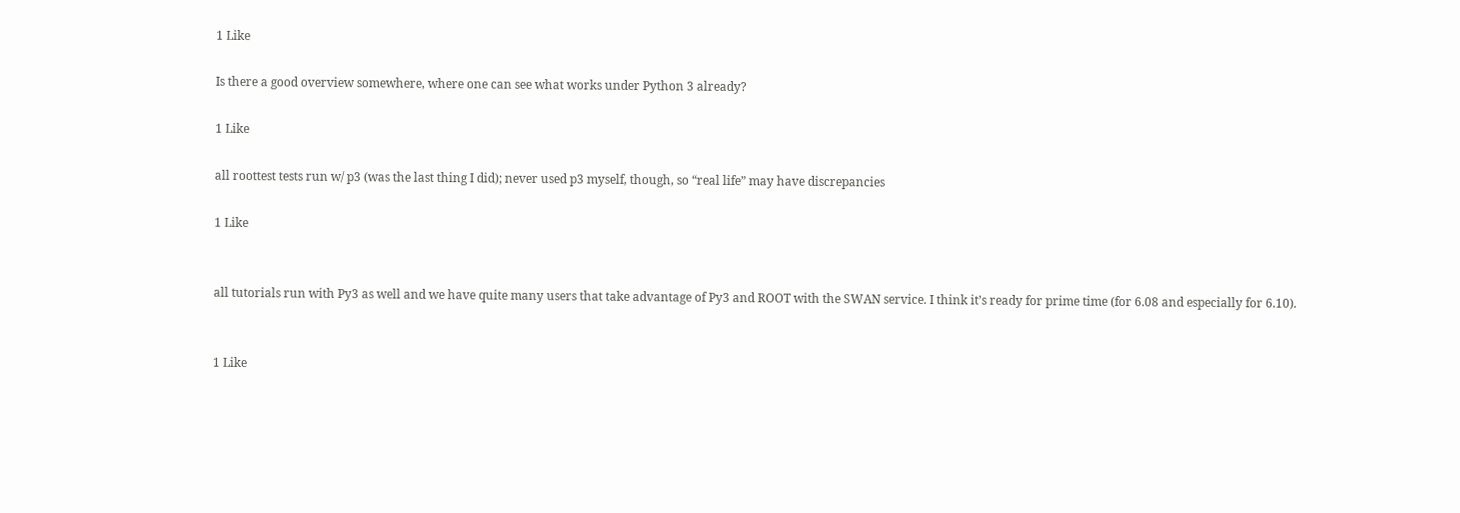1 Like

Is there a good overview somewhere, where one can see what works under Python 3 already?

1 Like

all roottest tests run w/ p3 (was the last thing I did); never used p3 myself, though, so “real life” may have discrepancies

1 Like


all tutorials run with Py3 as well and we have quite many users that take advantage of Py3 and ROOT with the SWAN service. I think it’s ready for prime time (for 6.08 and especially for 6.10).


1 Like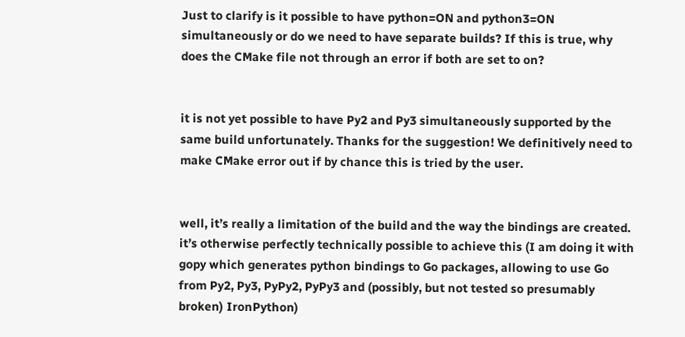Just to clarify is it possible to have python=ON and python3=ON simultaneously or do we need to have separate builds? If this is true, why does the CMake file not through an error if both are set to on?


it is not yet possible to have Py2 and Py3 simultaneously supported by the same build unfortunately. Thanks for the suggestion! We definitively need to make CMake error out if by chance this is tried by the user.


well, it’s really a limitation of the build and the way the bindings are created.
it’s otherwise perfectly technically possible to achieve this (I am doing it with gopy which generates python bindings to Go packages, allowing to use Go from Py2, Py3, PyPy2, PyPy3 and (possibly, but not tested so presumably broken) IronPython)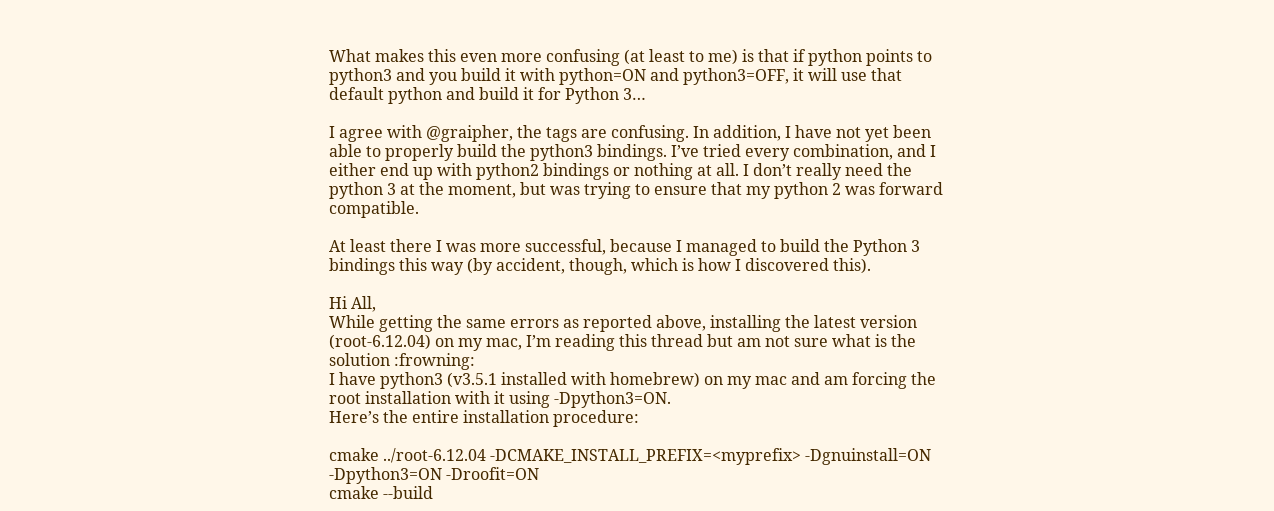What makes this even more confusing (at least to me) is that if python points to python3 and you build it with python=ON and python3=OFF, it will use that default python and build it for Python 3…

I agree with @graipher, the tags are confusing. In addition, I have not yet been able to properly build the python3 bindings. I’ve tried every combination, and I either end up with python2 bindings or nothing at all. I don’t really need the python 3 at the moment, but was trying to ensure that my python 2 was forward compatible.

At least there I was more successful, because I managed to build the Python 3 bindings this way (by accident, though, which is how I discovered this).

Hi All,
While getting the same errors as reported above, installing the latest version (root-6.12.04) on my mac, I’m reading this thread but am not sure what is the solution :frowning:
I have python3 (v3.5.1 installed with homebrew) on my mac and am forcing the root installation with it using -Dpython3=ON.
Here’s the entire installation procedure:

cmake ../root-6.12.04 -DCMAKE_INSTALL_PREFIX=<myprefix> -Dgnuinstall=ON -Dpython3=ON -Droofit=ON
cmake --build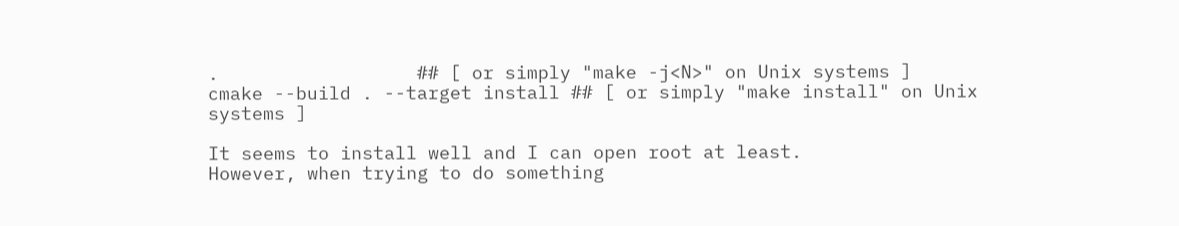.                  ## [ or simply "make -j<N>" on Unix systems ]
cmake --build . --target install ## [ or simply "make install" on Unix systems ]

It seems to install well and I can open root at least.
However, when trying to do something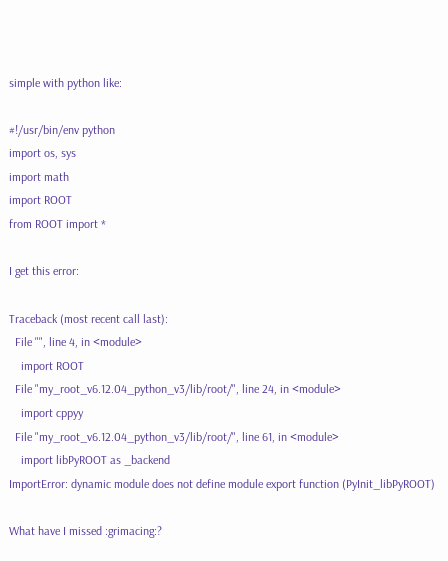simple with python like:

#!/usr/bin/env python
import os, sys
import math
import ROOT
from ROOT import *

I get this error:

Traceback (most recent call last):
  File "", line 4, in <module>
    import ROOT
  File "my_root_v6.12.04_python_v3/lib/root/", line 24, in <module>
    import cppyy
  File "my_root_v6.12.04_python_v3/lib/root/", line 61, in <module>
    import libPyROOT as _backend
ImportError: dynamic module does not define module export function (PyInit_libPyROOT)

What have I missed :grimacing:?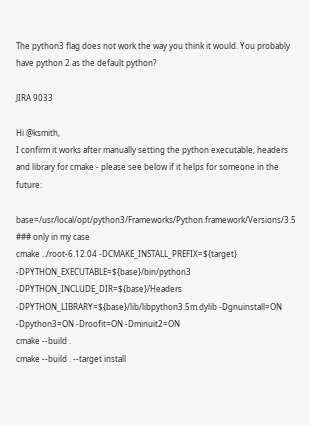The python3 flag does not work the way you think it would. You probably have python 2 as the default python?

JIRA 9033

Hi @ksmith,
I confirm it works after manually setting the python executable, headers and library for cmake - please see below if it helps for someone in the future:

base=/usr/local/opt/python3/Frameworks/Python.framework/Versions/3.5 ### only in my case
cmake ../root-6.12.04 -DCMAKE_INSTALL_PREFIX=${target} -DPYTHON_EXECUTABLE=${base}/bin/python3 -DPYTHON_INCLUDE_DIR=${base}/Headers -DPYTHON_LIBRARY=${base}/lib/libpython3.5m.dylib -Dgnuinstall=ON -Dpython3=ON -Droofit=ON -Dminuit2=ON
cmake --build .
cmake --build . --target install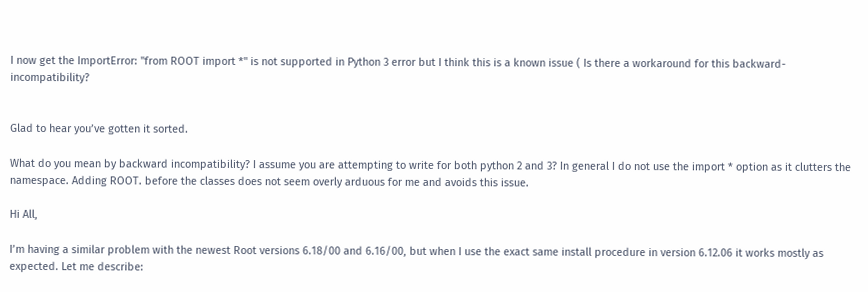I now get the ImportError: "from ROOT import *" is not supported in Python 3 error but I think this is a known issue ( Is there a workaround for this backward-incompatibility?


Glad to hear you’ve gotten it sorted.

What do you mean by backward incompatibility? I assume you are attempting to write for both python 2 and 3? In general I do not use the import * option as it clutters the namespace. Adding ROOT. before the classes does not seem overly arduous for me and avoids this issue.

Hi All,

I’m having a similar problem with the newest Root versions 6.18/00 and 6.16/00, but when I use the exact same install procedure in version 6.12.06 it works mostly as expected. Let me describe: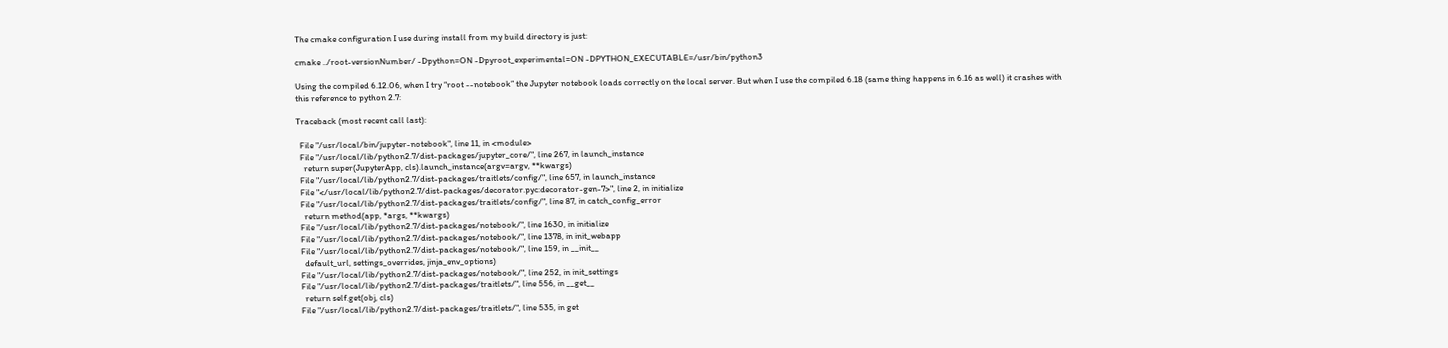The cmake configuration I use during install from my build directory is just:

cmake ../root-versionNumber/ -Dpython=ON -Dpyroot_experimental=ON -DPYTHON_EXECUTABLE=/usr/bin/python3

Using the compiled 6.12.06, when I try “root --notebook” the Jupyter notebook loads correctly on the local server. But when I use the compiled 6.18 (same thing happens in 6.16 as well) it crashes with this reference to python 2.7:

Traceback (most recent call last):

  File "/usr/local/bin/jupyter-notebook", line 11, in <module>
  File "/usr/local/lib/python2.7/dist-packages/jupyter_core/", line 267, in launch_instance
    return super(JupyterApp, cls).launch_instance(argv=argv, **kwargs)
  File "/usr/local/lib/python2.7/dist-packages/traitlets/config/", line 657, in launch_instance
  File "</usr/local/lib/python2.7/dist-packages/decorator.pyc:decorator-gen-7>", line 2, in initialize
  File "/usr/local/lib/python2.7/dist-packages/traitlets/config/", line 87, in catch_config_error
    return method(app, *args, **kwargs)
  File "/usr/local/lib/python2.7/dist-packages/notebook/", line 1630, in initialize
  File "/usr/local/lib/python2.7/dist-packages/notebook/", line 1378, in init_webapp
  File "/usr/local/lib/python2.7/dist-packages/notebook/", line 159, in __init__
    default_url, settings_overrides, jinja_env_options)
  File "/usr/local/lib/python2.7/dist-packages/notebook/", line 252, in init_settings
  File "/usr/local/lib/python2.7/dist-packages/traitlets/", line 556, in __get__
    return self.get(obj, cls)
  File "/usr/local/lib/python2.7/dist-packages/traitlets/", line 535, in get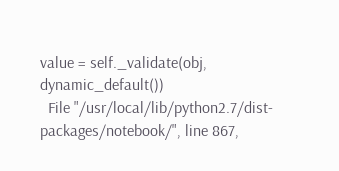value = self._validate(obj, dynamic_default())
  File "/usr/local/lib/python2.7/dist-packages/notebook/", line 867,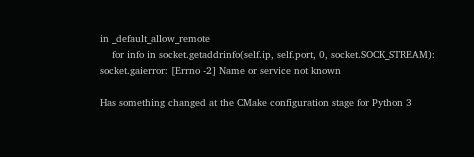in _default_allow_remote
    for info in socket.getaddrinfo(self.ip, self.port, 0, socket.SOCK_STREAM):
socket.gaierror: [Errno -2] Name or service not known

Has something changed at the CMake configuration stage for Python 3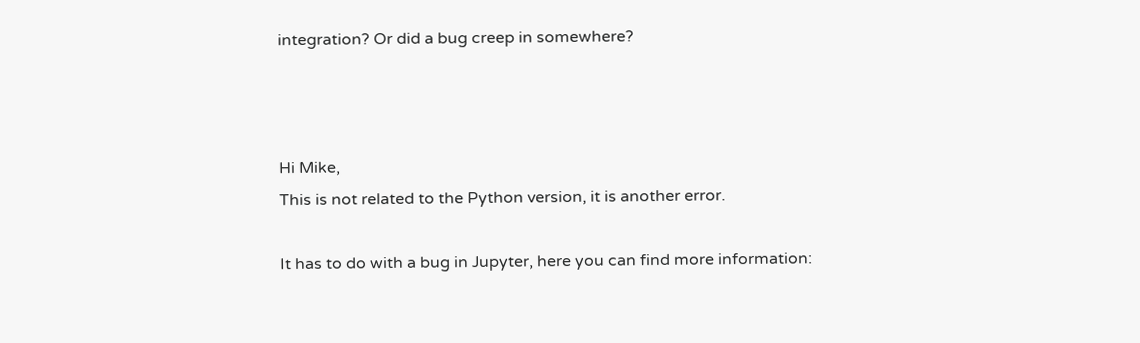integration? Or did a bug creep in somewhere?



Hi Mike,
This is not related to the Python version, it is another error.

It has to do with a bug in Jupyter, here you can find more information: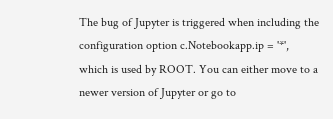The bug of Jupyter is triggered when including the configuration option c.Notebookapp.ip = '*', which is used by ROOT. You can either move to a newer version of Jupyter or go to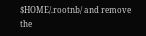$HOME/.rootnb/ and remove the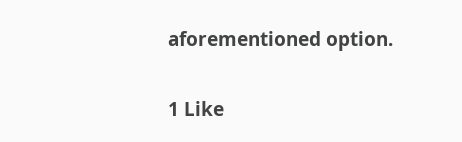aforementioned option.

1 Like